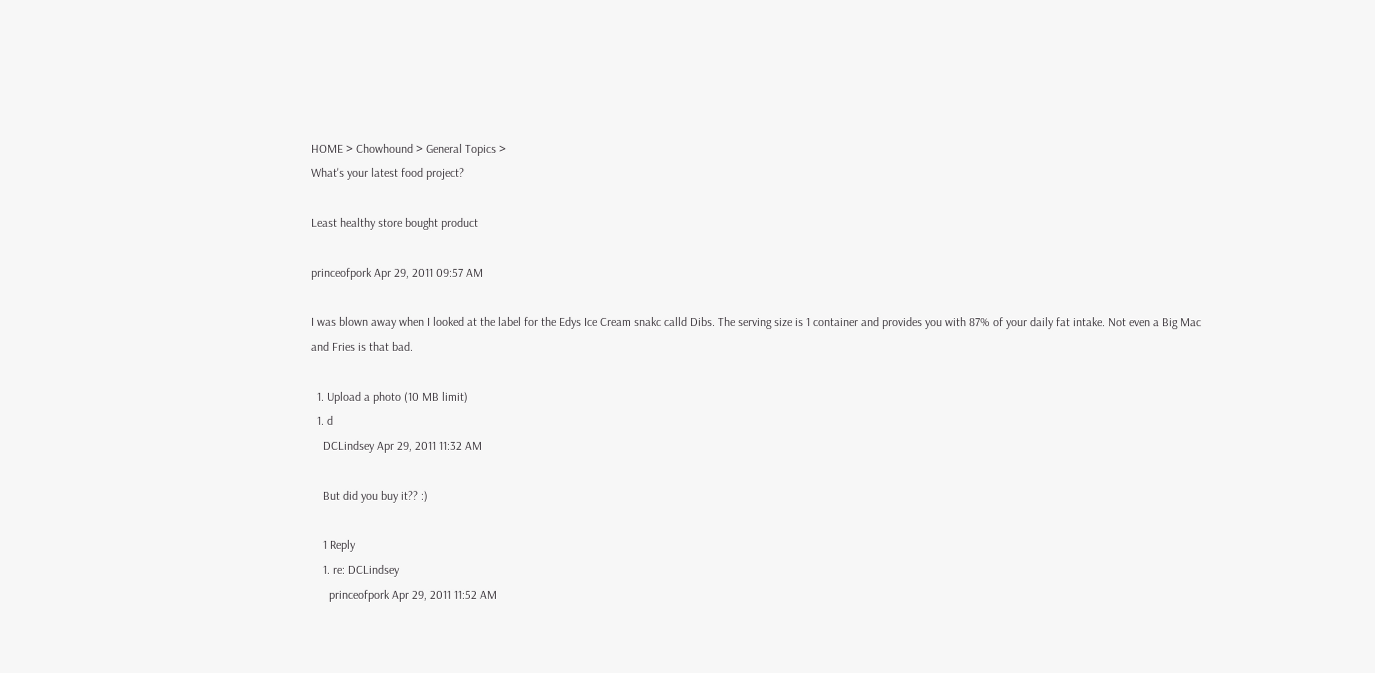HOME > Chowhound > General Topics >
What's your latest food project?

Least healthy store bought product

princeofpork Apr 29, 2011 09:57 AM

I was blown away when I looked at the label for the Edys Ice Cream snakc calld Dibs. The serving size is 1 container and provides you with 87% of your daily fat intake. Not even a Big Mac and Fries is that bad.

  1. Upload a photo (10 MB limit)
  1. d
    DCLindsey Apr 29, 2011 11:32 AM

    But did you buy it?? :)

    1 Reply
    1. re: DCLindsey
      princeofpork Apr 29, 2011 11:52 AM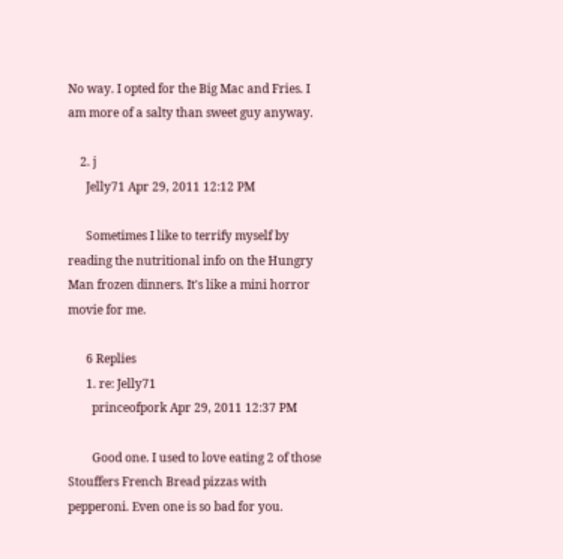No way. I opted for the Big Mac and Fries. I am more of a salty than sweet guy anyway.

    2. j
      Jelly71 Apr 29, 2011 12:12 PM

      Sometimes I like to terrify myself by reading the nutritional info on the Hungry Man frozen dinners. It's like a mini horror movie for me.

      6 Replies
      1. re: Jelly71
        princeofpork Apr 29, 2011 12:37 PM

        Good one. I used to love eating 2 of those Stouffers French Bread pizzas with pepperoni. Even one is so bad for you.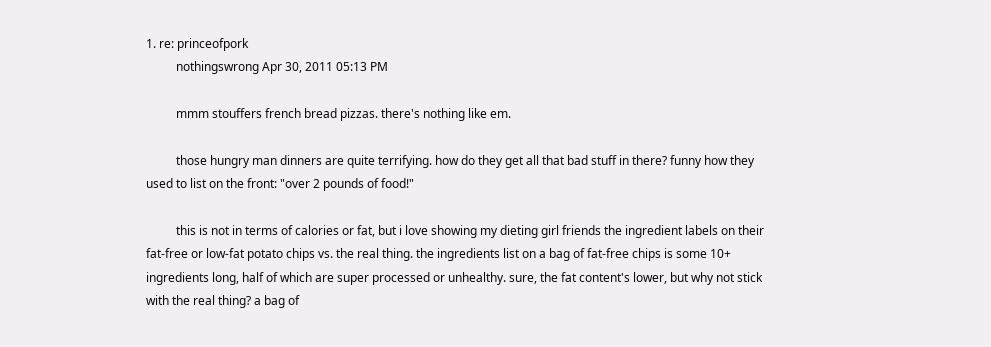1. re: princeofpork
          nothingswrong Apr 30, 2011 05:13 PM

          mmm stouffers french bread pizzas. there's nothing like em.

          those hungry man dinners are quite terrifying. how do they get all that bad stuff in there? funny how they used to list on the front: "over 2 pounds of food!"

          this is not in terms of calories or fat, but i love showing my dieting girl friends the ingredient labels on their fat-free or low-fat potato chips vs. the real thing. the ingredients list on a bag of fat-free chips is some 10+ ingredients long, half of which are super processed or unhealthy. sure, the fat content's lower, but why not stick with the real thing? a bag of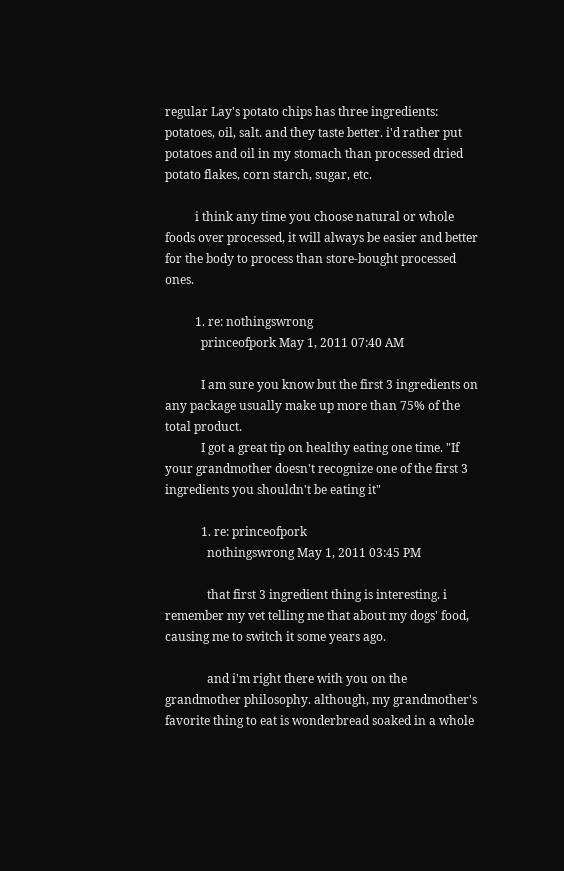regular Lay's potato chips has three ingredients: potatoes, oil, salt. and they taste better. i'd rather put potatoes and oil in my stomach than processed dried potato flakes, corn starch, sugar, etc.

          i think any time you choose natural or whole foods over processed, it will always be easier and better for the body to process than store-bought processed ones.

          1. re: nothingswrong
            princeofpork May 1, 2011 07:40 AM

            I am sure you know but the first 3 ingredients on any package usually make up more than 75% of the total product.
            I got a great tip on healthy eating one time. "If your grandmother doesn't recognize one of the first 3 ingredients you shouldn't be eating it"

            1. re: princeofpork
              nothingswrong May 1, 2011 03:45 PM

              that first 3 ingredient thing is interesting. i remember my vet telling me that about my dogs' food, causing me to switch it some years ago.

              and i'm right there with you on the grandmother philosophy. although, my grandmother's favorite thing to eat is wonderbread soaked in a whole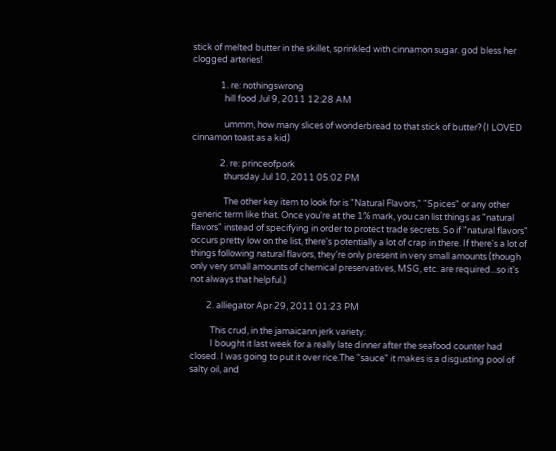stick of melted butter in the skillet, sprinkled with cinnamon sugar. god bless her clogged arteries!

              1. re: nothingswrong
                hill food Jul 9, 2011 12:28 AM

                ummm, how many slices of wonderbread to that stick of butter? (I LOVED cinnamon toast as a kid)

              2. re: princeofpork
                thursday Jul 10, 2011 05:02 PM

                The other key item to look for is "Natural Flavors," "Spices" or any other generic term like that. Once you're at the 1% mark, you can list things as "natural flavors" instead of specifying in order to protect trade secrets. So if "natural flavors" occurs pretty low on the list, there's potentially a lot of crap in there. If there's a lot of things following natural flavors, they're only present in very small amounts (though only very small amounts of chemical preservatives, MSG, etc. are required...so it's not always that helpful.)

        2. alliegator Apr 29, 2011 01:23 PM

          This crud, in the jamaicann jerk variety:
          I bought it last week for a really late dinner after the seafood counter had closed. I was going to put it over rice.The "sauce" it makes is a disgusting pool of salty oil, and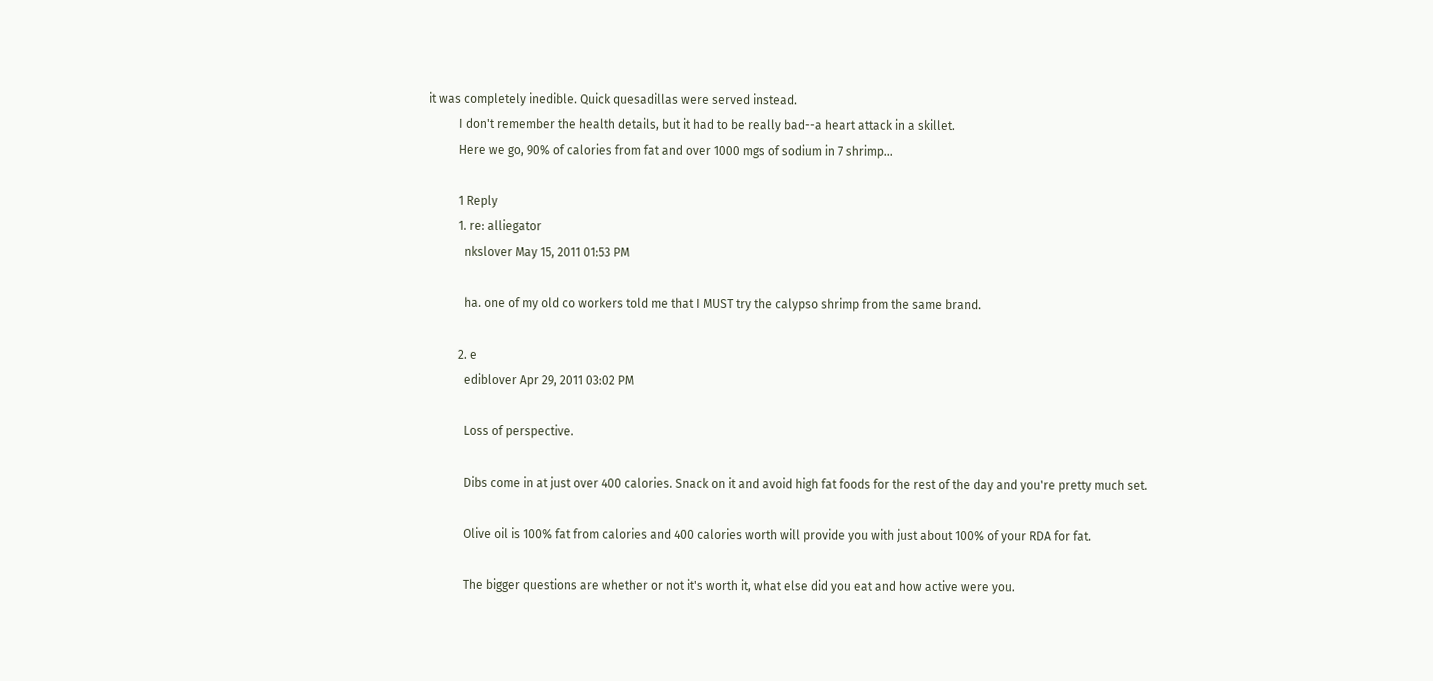it was completely inedible. Quick quesadillas were served instead.
          I don't remember the health details, but it had to be really bad--a heart attack in a skillet.
          Here we go, 90% of calories from fat and over 1000 mgs of sodium in 7 shrimp...

          1 Reply
          1. re: alliegator
            nkslover May 15, 2011 01:53 PM

            ha. one of my old co workers told me that I MUST try the calypso shrimp from the same brand.

          2. e
            ediblover Apr 29, 2011 03:02 PM

            Loss of perspective.

            Dibs come in at just over 400 calories. Snack on it and avoid high fat foods for the rest of the day and you're pretty much set.

            Olive oil is 100% fat from calories and 400 calories worth will provide you with just about 100% of your RDA for fat.

            The bigger questions are whether or not it's worth it, what else did you eat and how active were you.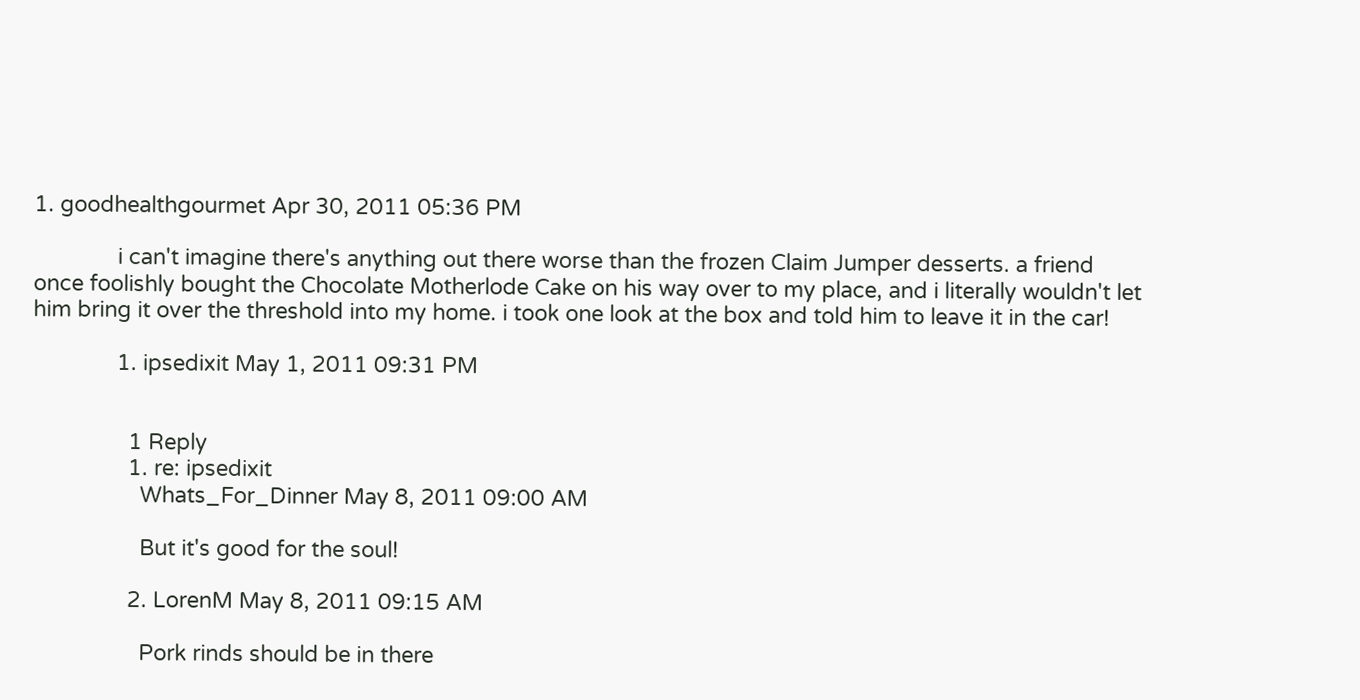1. goodhealthgourmet Apr 30, 2011 05:36 PM

              i can't imagine there's anything out there worse than the frozen Claim Jumper desserts. a friend once foolishly bought the Chocolate Motherlode Cake on his way over to my place, and i literally wouldn't let him bring it over the threshold into my home. i took one look at the box and told him to leave it in the car!

              1. ipsedixit May 1, 2011 09:31 PM


                1 Reply
                1. re: ipsedixit
                  Whats_For_Dinner May 8, 2011 09:00 AM

                  But it's good for the soul!

                2. LorenM May 8, 2011 09:15 AM

                  Pork rinds should be in there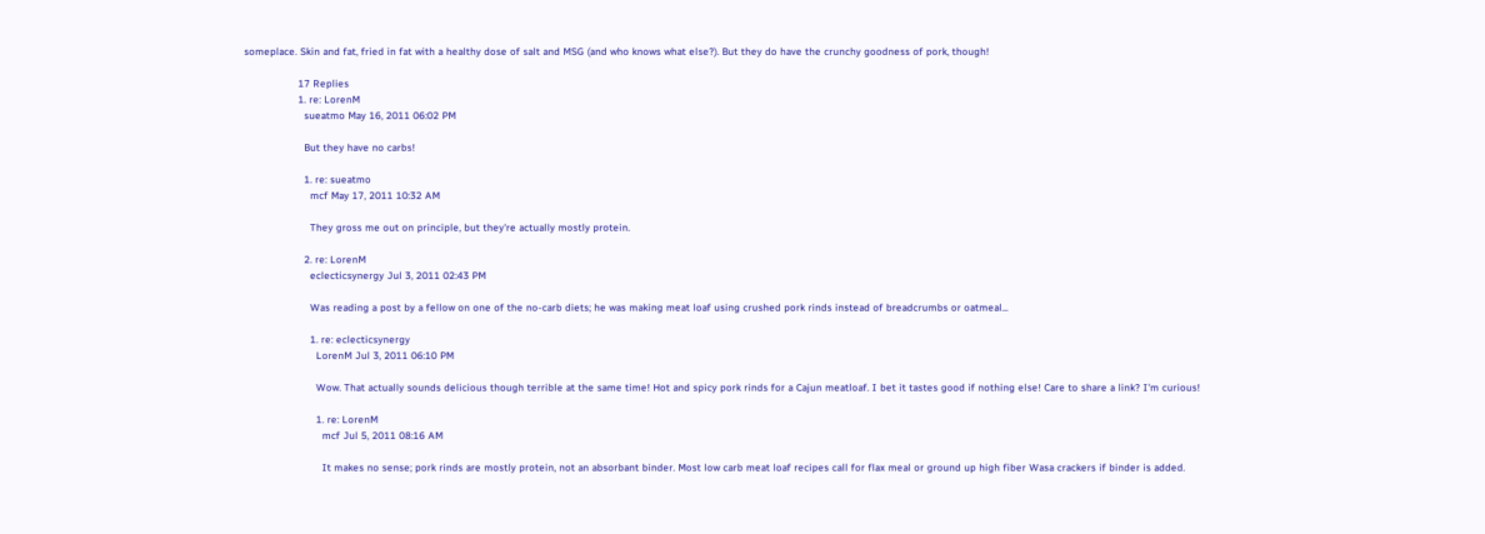someplace. Skin and fat, fried in fat with a healthy dose of salt and MSG (and who knows what else?). But they do have the crunchy goodness of pork, though!

                  17 Replies
                  1. re: LorenM
                    sueatmo May 16, 2011 06:02 PM

                    But they have no carbs!

                    1. re: sueatmo
                      mcf May 17, 2011 10:32 AM

                      They gross me out on principle, but they're actually mostly protein.

                    2. re: LorenM
                      eclecticsynergy Jul 3, 2011 02:43 PM

                      Was reading a post by a fellow on one of the no-carb diets; he was making meat loaf using crushed pork rinds instead of breadcrumbs or oatmeal...

                      1. re: eclecticsynergy
                        LorenM Jul 3, 2011 06:10 PM

                        Wow. That actually sounds delicious though terrible at the same time! Hot and spicy pork rinds for a Cajun meatloaf. I bet it tastes good if nothing else! Care to share a link? I'm curious!

                        1. re: LorenM
                          mcf Jul 5, 2011 08:16 AM

                          It makes no sense; pork rinds are mostly protein, not an absorbant binder. Most low carb meat loaf recipes call for flax meal or ground up high fiber Wasa crackers if binder is added.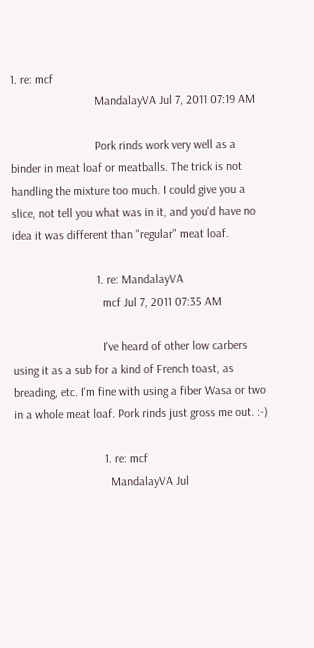1. re: mcf
                            MandalayVA Jul 7, 2011 07:19 AM

                            Pork rinds work very well as a binder in meat loaf or meatballs. The trick is not handling the mixture too much. I could give you a slice, not tell you what was in it, and you'd have no idea it was different than "regular" meat loaf.

                            1. re: MandalayVA
                              mcf Jul 7, 2011 07:35 AM

                              I've heard of other low carbers using it as a sub for a kind of French toast, as breading, etc. I'm fine with using a fiber Wasa or two in a whole meat loaf. Pork rinds just gross me out. :-)

                              1. re: mcf
                                MandalayVA Jul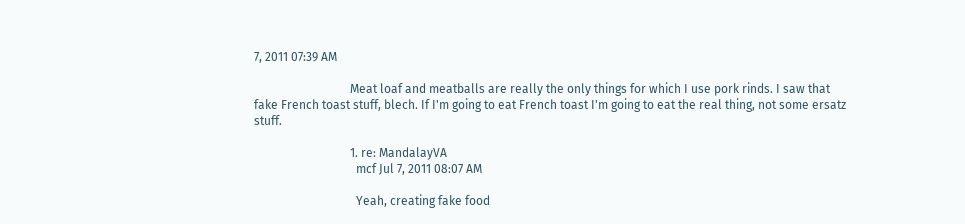7, 2011 07:39 AM

                                Meat loaf and meatballs are really the only things for which I use pork rinds. I saw that fake French toast stuff, blech. If I'm going to eat French toast I'm going to eat the real thing, not some ersatz stuff.

                                1. re: MandalayVA
                                  mcf Jul 7, 2011 08:07 AM

                                  Yeah, creating fake food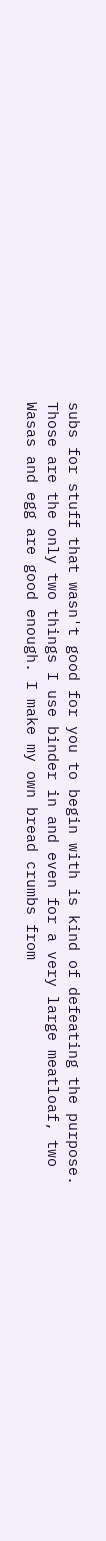subs for stuff that wasn't good for you to begin with is kind of defeating the purpose. Those are the only two things I use binder in and even for a very large meatloaf, two Wasas and egg are good enough. I make my own bread crumbs from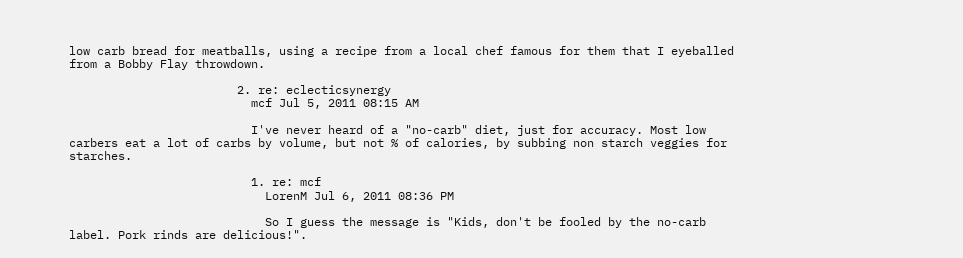low carb bread for meatballs, using a recipe from a local chef famous for them that I eyeballed from a Bobby Flay throwdown.

                        2. re: eclecticsynergy
                          mcf Jul 5, 2011 08:15 AM

                          I've never heard of a "no-carb" diet, just for accuracy. Most low carbers eat a lot of carbs by volume, but not % of calories, by subbing non starch veggies for starches.

                          1. re: mcf
                            LorenM Jul 6, 2011 08:36 PM

                            So I guess the message is "Kids, don't be fooled by the no-carb label. Pork rinds are delicious!".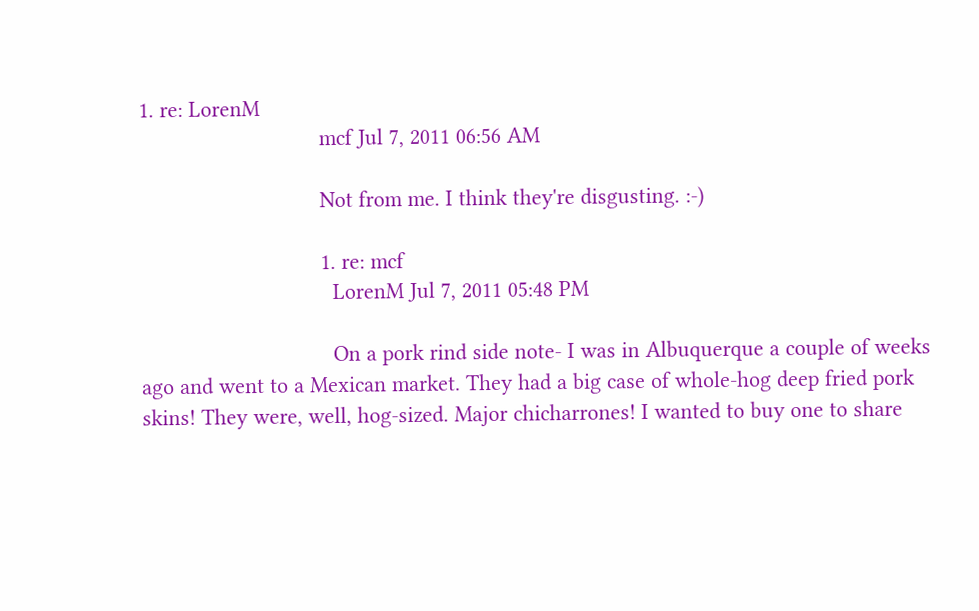1. re: LorenM
                              mcf Jul 7, 2011 06:56 AM

                              Not from me. I think they're disgusting. :-)

                              1. re: mcf
                                LorenM Jul 7, 2011 05:48 PM

                                On a pork rind side note- I was in Albuquerque a couple of weeks ago and went to a Mexican market. They had a big case of whole-hog deep fried pork skins! They were, well, hog-sized. Major chicharrones! I wanted to buy one to share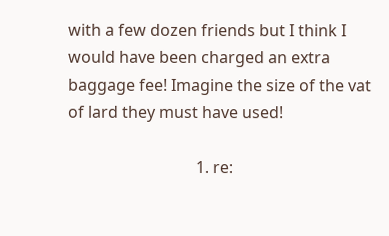with a few dozen friends but I think I would have been charged an extra baggage fee! Imagine the size of the vat of lard they must have used!

                                1. re: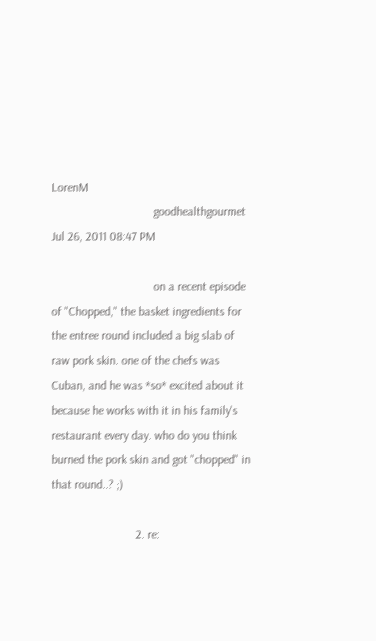LorenM
                                  goodhealthgourmet Jul 26, 2011 08:47 PM

                                  on a recent episode of "Chopped," the basket ingredients for the entree round included a big slab of raw pork skin. one of the chefs was Cuban, and he was *so* excited about it because he works with it in his family's restaurant every day. who do you think burned the pork skin and got "chopped" in that round..? ;)

                            2. re: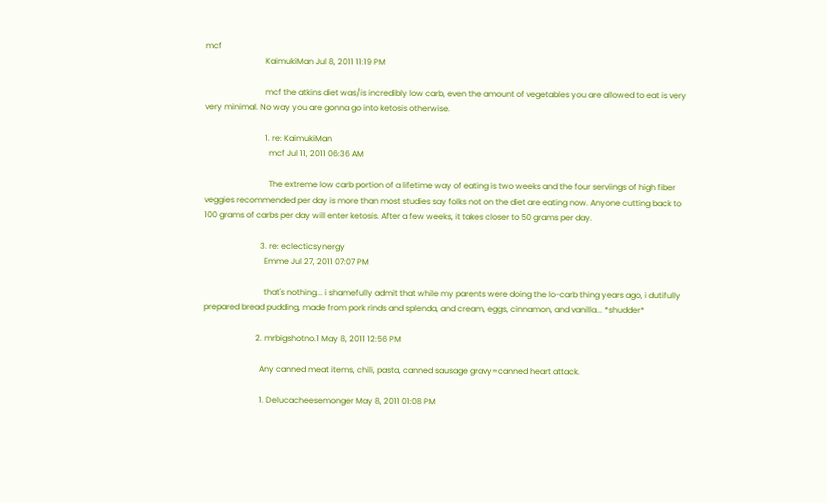mcf
                              KaimukiMan Jul 8, 2011 11:19 PM

                              mcf the atkins diet was/is incredibly low carb, even the amount of vegetables you are allowed to eat is very very minimal. No way you are gonna go into ketosis otherwise.

                              1. re: KaimukiMan
                                mcf Jul 11, 2011 06:36 AM

                                The extreme low carb portion of a lifetime way of eating is two weeks and the four serviings of high fiber veggies recommended per day is more than most studies say folks not on the diet are eating now. Anyone cutting back to 100 grams of carbs per day will enter ketosis. After a few weeks, it takes closer to 50 grams per day.

                            3. re: eclecticsynergy
                              Emme Jul 27, 2011 07:07 PM

                              that's nothing... i shamefully admit that while my parents were doing the lo-carb thing years ago, i dutifully prepared bread pudding, made from pork rinds and splenda, and cream, eggs, cinnamon, and vanilla... *shudder*

                          2. mrbigshotno.1 May 8, 2011 12:56 PM

                            Any canned meat items, chili, pasta, canned sausage gravy=canned heart attack.

                            1. Delucacheesemonger May 8, 2011 01:08 PM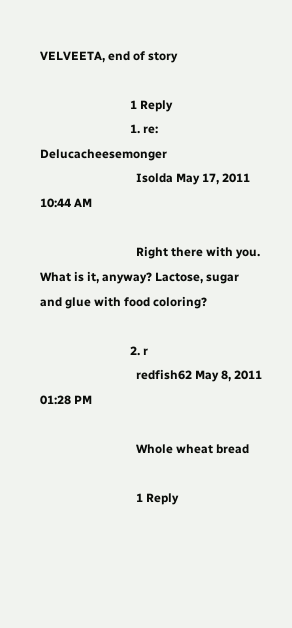VELVEETA, end of story

                              1 Reply
                              1. re: Delucacheesemonger
                                Isolda May 17, 2011 10:44 AM

                                Right there with you. What is it, anyway? Lactose, sugar and glue with food coloring?

                              2. r
                                redfish62 May 8, 2011 01:28 PM

                                Whole wheat bread

                                1 Reply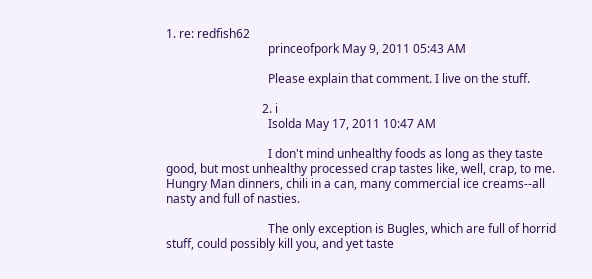1. re: redfish62
                                  princeofpork May 9, 2011 05:43 AM

                                  Please explain that comment. I live on the stuff.

                                2. i
                                  Isolda May 17, 2011 10:47 AM

                                  I don't mind unhealthy foods as long as they taste good, but most unhealthy processed crap tastes like, well, crap, to me. Hungry Man dinners, chili in a can, many commercial ice creams--all nasty and full of nasties.

                                  The only exception is Bugles, which are full of horrid stuff, could possibly kill you, and yet taste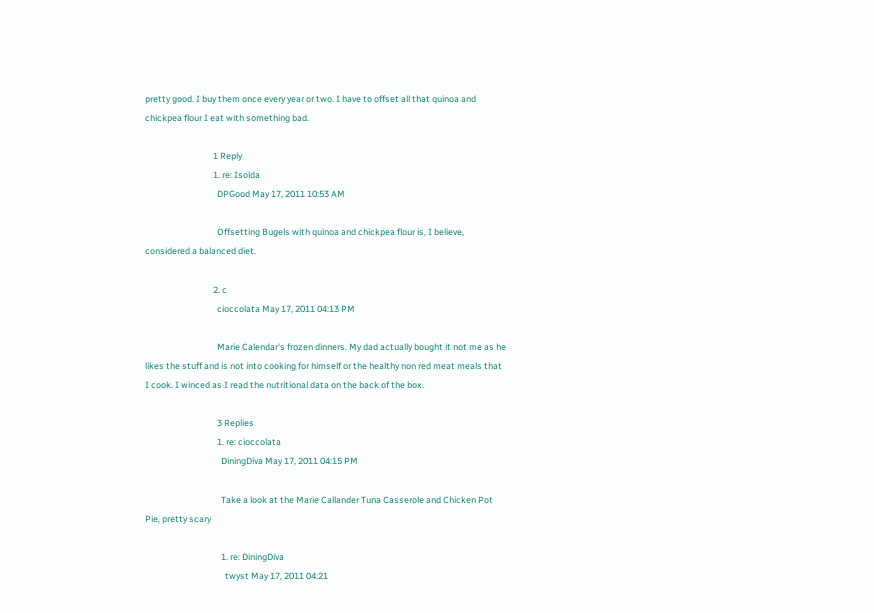pretty good. I buy them once every year or two. I have to offset all that quinoa and chickpea flour I eat with something bad.

                                  1 Reply
                                  1. re: Isolda
                                    DPGood May 17, 2011 10:53 AM

                                    Offsetting Bugels with quinoa and chickpea flour is, I believe, considered a balanced diet.

                                  2. c
                                    cioccolata May 17, 2011 04:13 PM

                                    Marie Calendar's frozen dinners. My dad actually bought it not me as he likes the stuff and is not into cooking for himself or the healthy non red meat meals that I cook. I winced as I read the nutritional data on the back of the box.

                                    3 Replies
                                    1. re: cioccolata
                                      DiningDiva May 17, 2011 04:15 PM

                                      Take a look at the Marie Callander Tuna Casserole and Chicken Pot Pie, pretty scary

                                      1. re: DiningDiva
                                        twyst May 17, 2011 04:21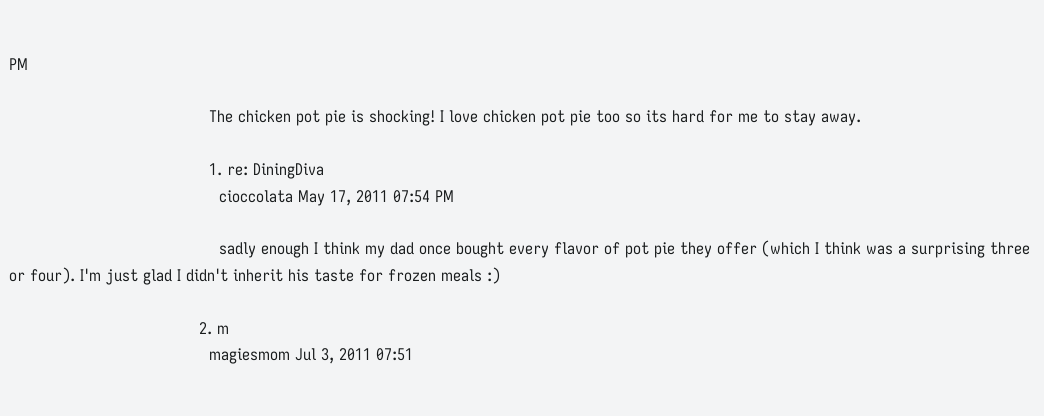PM

                                        The chicken pot pie is shocking! I love chicken pot pie too so its hard for me to stay away.

                                        1. re: DiningDiva
                                          cioccolata May 17, 2011 07:54 PM

                                          sadly enough I think my dad once bought every flavor of pot pie they offer (which I think was a surprising three or four). I'm just glad I didn't inherit his taste for frozen meals :)

                                      2. m
                                        magiesmom Jul 3, 2011 07:51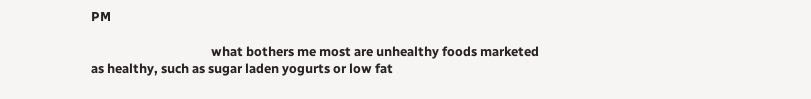PM

                                        what bothers me most are unhealthy foods marketed as healthy, such as sugar laden yogurts or low fat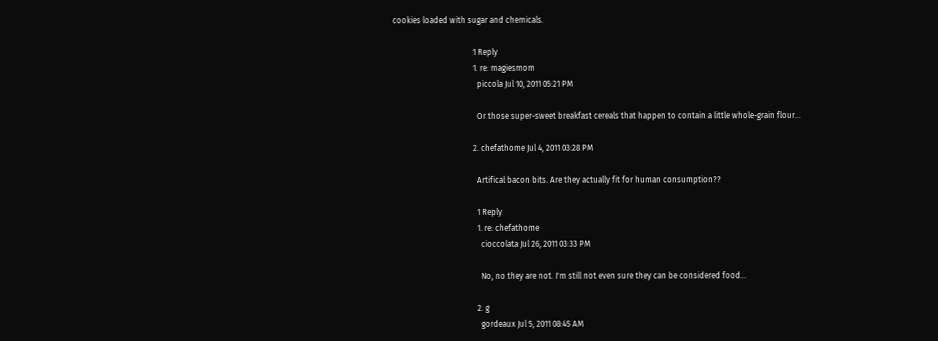cookies loaded with sugar and chemicals.

                                        1 Reply
                                        1. re: magiesmom
                                          piccola Jul 10, 2011 05:21 PM

                                          Or those super-sweet breakfast cereals that happen to contain a little whole-grain flour...

                                        2. chefathome Jul 4, 2011 03:28 PM

                                          Artifical bacon bits. Are they actually fit for human consumption??

                                          1 Reply
                                          1. re: chefathome
                                            cioccolata Jul 26, 2011 03:33 PM

                                            No, no they are not. I'm still not even sure they can be considered food...

                                          2. g
                                            gordeaux Jul 5, 2011 08:45 AM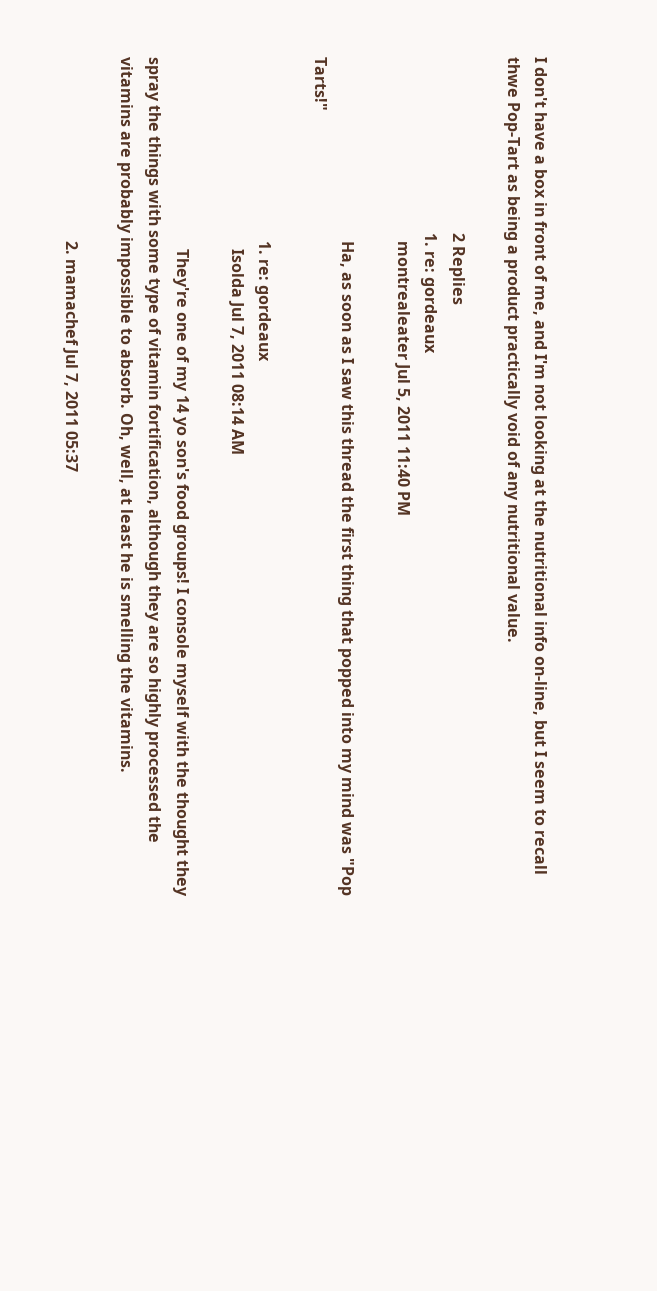I don't have a box in front of me, and I'm not looking at the nutritional info on-line, but I seem to recall thwe Pop-Tart as being a product practically void of any nutritional value.

                                            2 Replies
                                            1. re: gordeaux
                                              montrealeater Jul 5, 2011 11:40 PM

                                              Ha, as soon as I saw this thread the first thing that popped into my mind was "Pop Tarts!"

                                              1. re: gordeaux
                                                Isolda Jul 7, 2011 08:14 AM

                                                They're one of my 14 yo son's food groups! I console myself with the thought they spray the things with some type of vitamin fortification, although they are so highly processed the vitamins are probably impossible to absorb. Oh, well, at least he is smelling the vitamins.

                                              2. mamachef Jul 7, 2011 05:37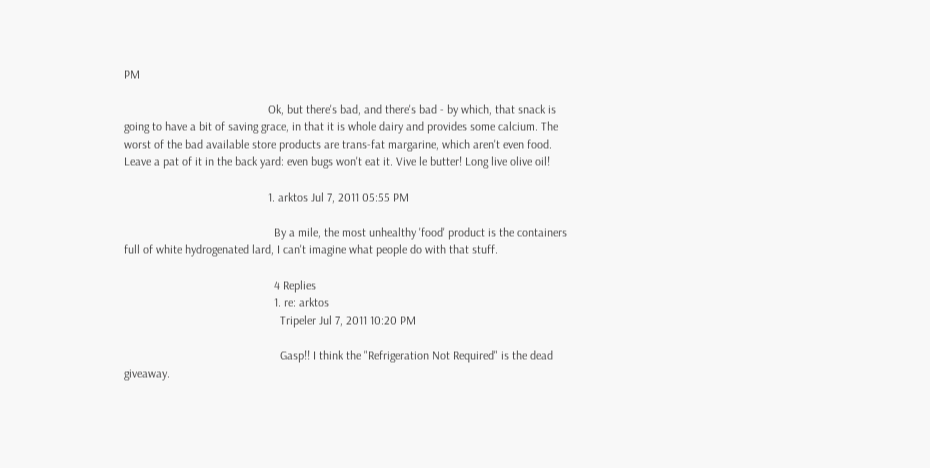PM

                                                Ok, but there's bad, and there's bad - by which, that snack is going to have a bit of saving grace, in that it is whole dairy and provides some calcium. The worst of the bad available store products are trans-fat margarine, which aren't even food. Leave a pat of it in the back yard: even bugs won't eat it. Vive le butter! Long live olive oil!

                                                1. arktos Jul 7, 2011 05:55 PM

                                                  By a mile, the most unhealthy 'food' product is the containers full of white hydrogenated lard, I can't imagine what people do with that stuff.

                                                  4 Replies
                                                  1. re: arktos
                                                    Tripeler Jul 7, 2011 10:20 PM

                                                    Gasp!! I think the "Refrigeration Not Required" is the dead giveaway.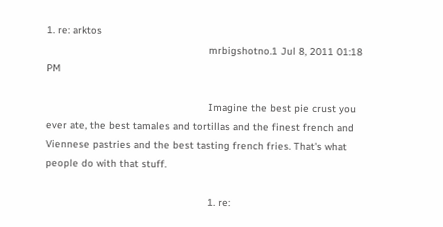1. re: arktos
                                                      mrbigshotno.1 Jul 8, 2011 01:18 PM

                                                      Imagine the best pie crust you ever ate, the best tamales and tortillas and the finest french and Viennese pastries and the best tasting french fries. That's what people do with that stuff.

                                                      1. re: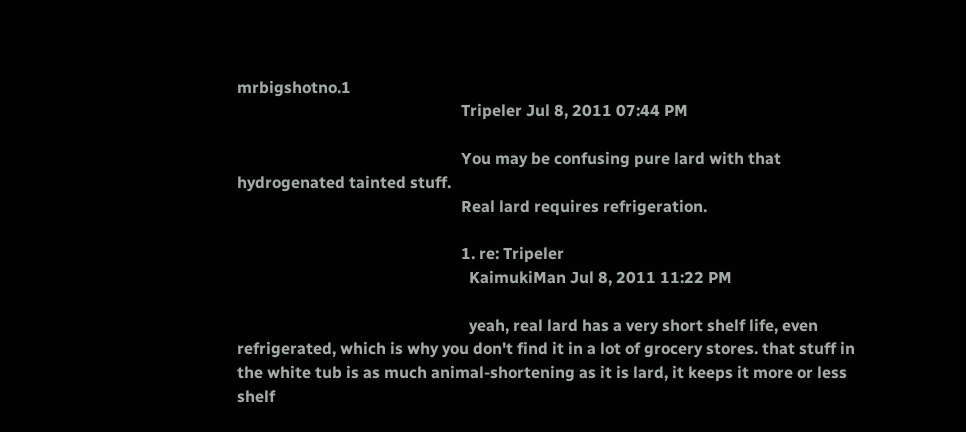mrbigshotno.1
                                                        Tripeler Jul 8, 2011 07:44 PM

                                                        You may be confusing pure lard with that hydrogenated tainted stuff.
                                                        Real lard requires refrigeration.

                                                        1. re: Tripeler
                                                          KaimukiMan Jul 8, 2011 11:22 PM

                                                          yeah, real lard has a very short shelf life, even refrigerated, which is why you don't find it in a lot of grocery stores. that stuff in the white tub is as much animal-shortening as it is lard, it keeps it more or less shelf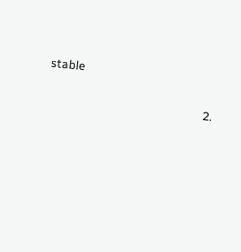stable

                                                    2.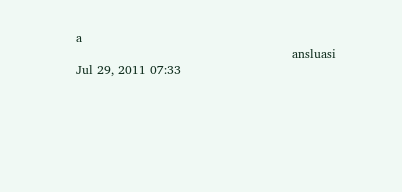a
                                                      ansluasi Jul 29, 2011 07:33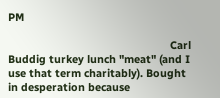PM

                                                      Carl Buddig turkey lunch "meat" (and I use that term charitably). Bought in desperation because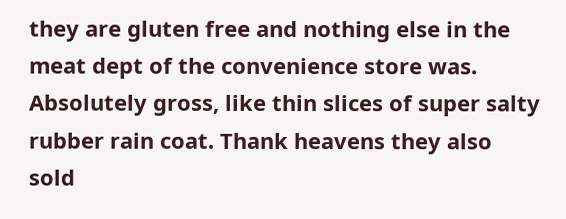they are gluten free and nothing else in the meat dept of the convenience store was. Absolutely gross, like thin slices of super salty rubber rain coat. Thank heavens they also sold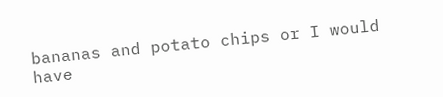bananas and potato chips or I would have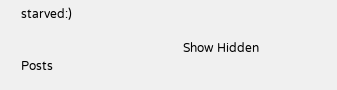starved:)

                                                      Show Hidden Posts